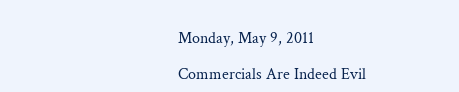Monday, May 9, 2011

Commercials Are Indeed Evil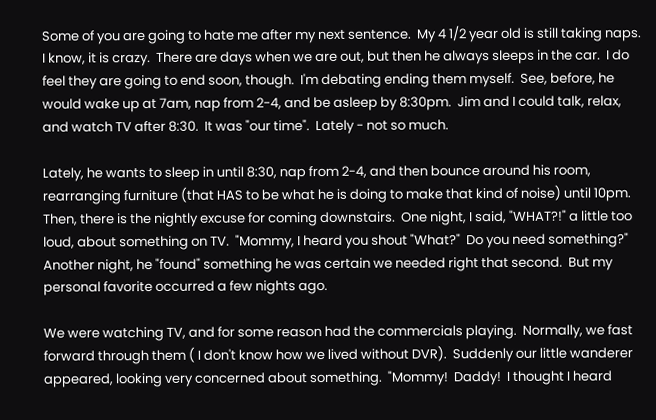Some of you are going to hate me after my next sentence.  My 4 1/2 year old is still taking naps.  I know, it is crazy.  There are days when we are out, but then he always sleeps in the car.  I do feel they are going to end soon, though.  I'm debating ending them myself.  See, before, he would wake up at 7am, nap from 2-4, and be asleep by 8:30pm.  Jim and I could talk, relax, and watch TV after 8:30.  It was "our time".  Lately - not so much.

Lately, he wants to sleep in until 8:30, nap from 2-4, and then bounce around his room, rearranging furniture (that HAS to be what he is doing to make that kind of noise) until 10pm.  Then, there is the nightly excuse for coming downstairs.  One night, I said, "WHAT?!" a little too loud, about something on TV.  "Mommy, I heard you shout "What?"  Do you need something?"  Another night, he "found" something he was certain we needed right that second.  But my personal favorite occurred a few nights ago.

We were watching TV, and for some reason had the commercials playing.  Normally, we fast forward through them ( I don't know how we lived without DVR).  Suddenly our little wanderer appeared, looking very concerned about something.  "Mommy!  Daddy!  I thought I heard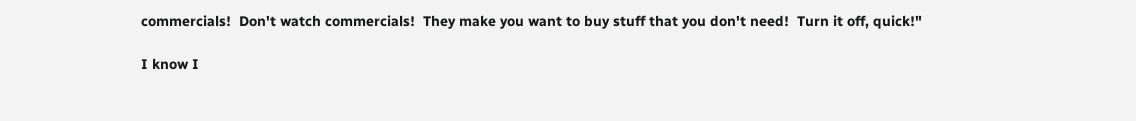commercials!  Don't watch commercials!  They make you want to buy stuff that you don't need!  Turn it off, quick!"

I know I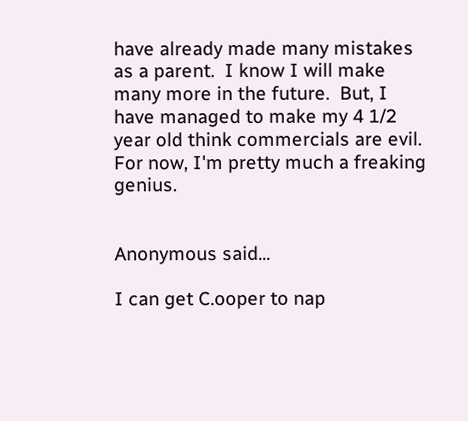have already made many mistakes as a parent.  I know I will make many more in the future.  But, I have managed to make my 4 1/2 year old think commercials are evil.  For now, I'm pretty much a freaking genius.


Anonymous said...

I can get C.ooper to nap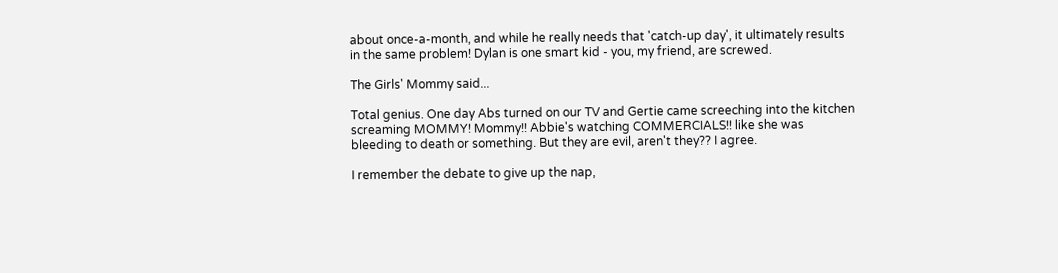about once-a-month, and while he really needs that 'catch-up day', it ultimately results in the same problem! Dylan is one smart kid - you, my friend, are screwed.

The Girls' Mommy said...

Total genius. One day Abs turned on our TV and Gertie came screeching into the kitchen screaming MOMMY! Mommy!! Abbie's watching COMMERCIALS!! like she was bleeding to death or something. But they are evil, aren't they?? I agree.

I remember the debate to give up the nap,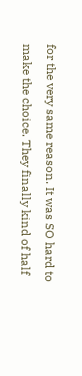for the very same reason. It was SO hard to make the choice. They finally kind of half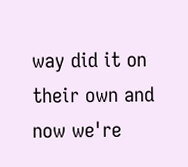way did it on their own and now we're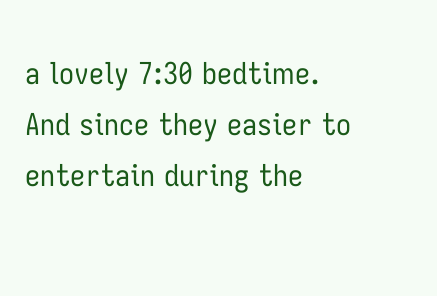a lovely 7:30 bedtime. And since they easier to entertain during the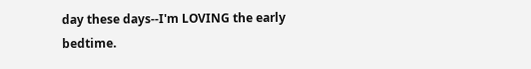day these days--I'm LOVING the early bedtime.